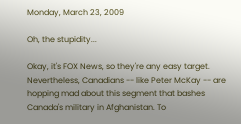Monday, March 23, 2009

Oh, the stupidity...

Okay, it's FOX News, so they're any easy target. Nevertheless, Canadians -- like Peter McKay -- are hopping mad about this segment that bashes Canada's military in Afghanistan. To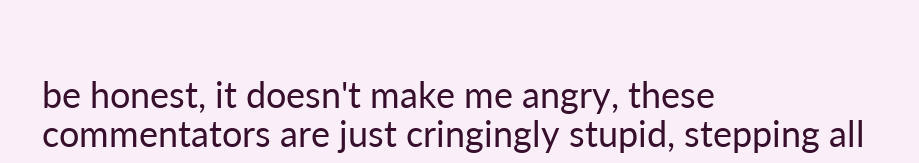be honest, it doesn't make me angry, these commentators are just cringingly stupid, stepping all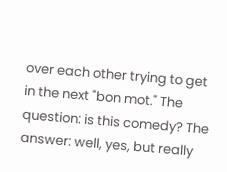over each other trying to get in the next "bon mot." The question: is this comedy? The answer: well, yes, but really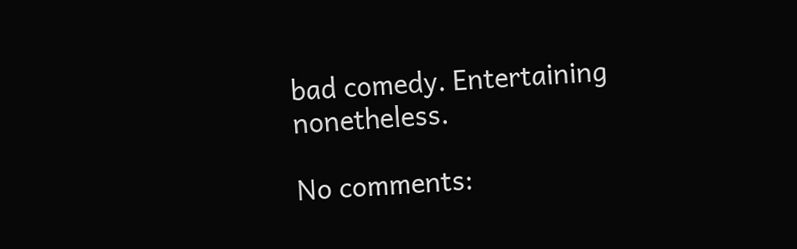bad comedy. Entertaining nonetheless.

No comments: